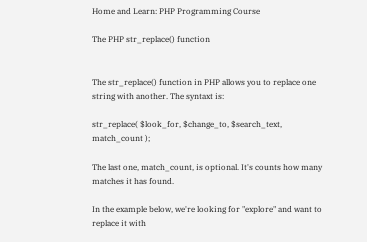Home and Learn: PHP Programming Course

The PHP str_replace() function


The str_replace() function in PHP allows you to replace one string with another. The syntaxt is:

str_replace( $look_for, $change_to, $search_text, match_count );

The last one, match_count, is optional. It's counts how many matches it has found.

In the example below, we're looking for "explore" and want to replace it with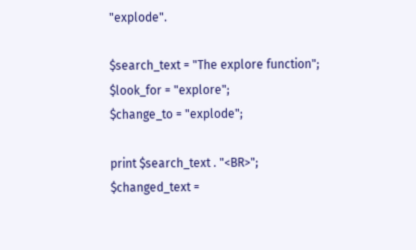"explode".

$search_text = "The explore function";
$look_for = "explore";
$change_to = "explode";

print $search_text . "<BR>";
$changed_text =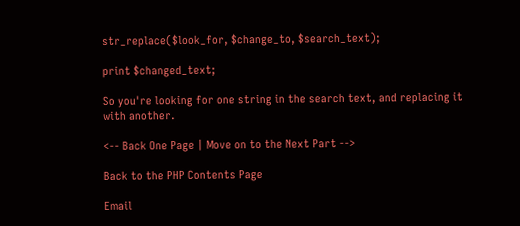str_replace($look_for, $change_to, $search_text);

print $changed_text;

So you're looking for one string in the search text, and replacing it with another.

<-- Back One Page | Move on to the Next Part -->

Back to the PHP Contents Page

Email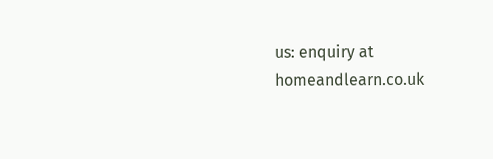us: enquiry at homeandlearn.co.uk